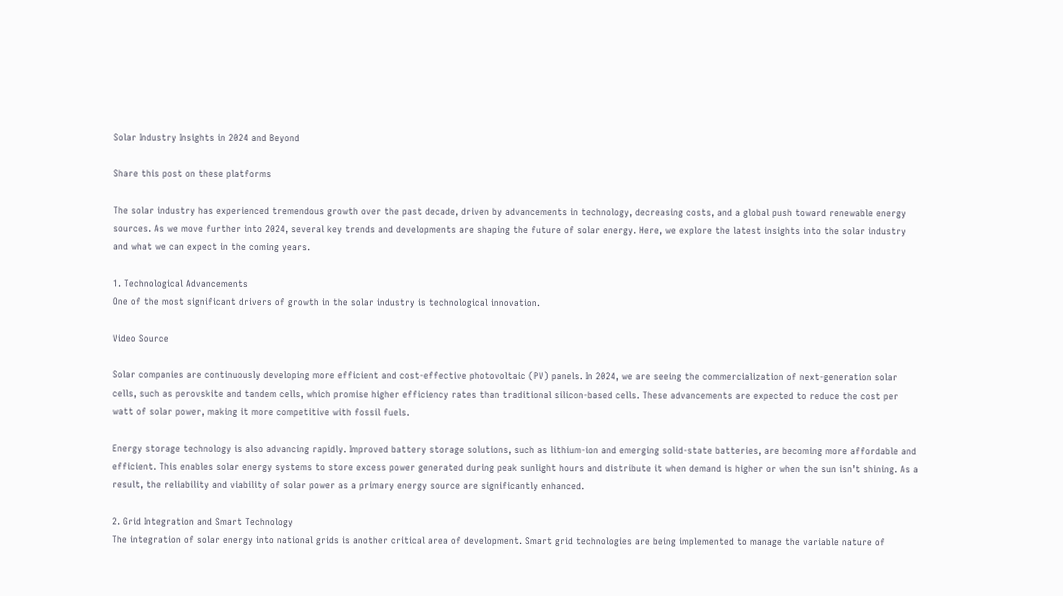Solar Industry Insights in 2024 and Beyond

Share this post on these platforms

The solar industry has experienced tremendous growth over the past decade, driven by advancements in technology, decreasing costs, and a global push toward renewable energy sources. As we move further into 2024, several key trends and developments are shaping the future of solar energy. Here, we explore the latest insights into the solar industry and what we can expect in the coming years.

1. Technological Advancements
One of the most significant drivers of growth in the solar industry is technological innovation.

Video Source

Solar companies are continuously developing more efficient and cost-effective photovoltaic (PV) panels. In 2024, we are seeing the commercialization of next-generation solar cells, such as perovskite and tandem cells, which promise higher efficiency rates than traditional silicon-based cells. These advancements are expected to reduce the cost per watt of solar power, making it more competitive with fossil fuels.

Energy storage technology is also advancing rapidly. Improved battery storage solutions, such as lithium-ion and emerging solid-state batteries, are becoming more affordable and efficient. This enables solar energy systems to store excess power generated during peak sunlight hours and distribute it when demand is higher or when the sun isn’t shining. As a result, the reliability and viability of solar power as a primary energy source are significantly enhanced.

2. Grid Integration and Smart Technology
The integration of solar energy into national grids is another critical area of development. Smart grid technologies are being implemented to manage the variable nature of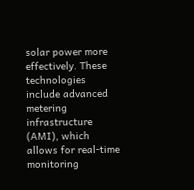solar power more effectively. These technologies include advanced metering infrastructure (AMI), which allows for real-time monitoring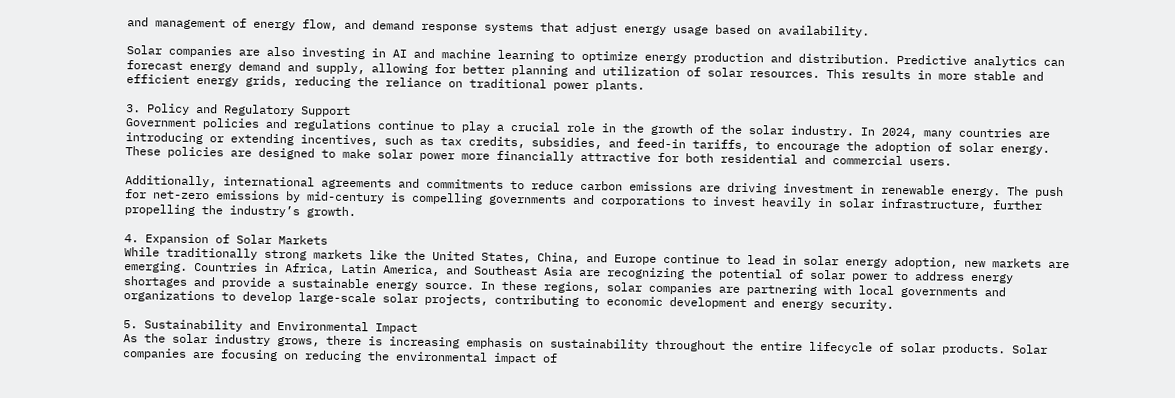and management of energy flow, and demand response systems that adjust energy usage based on availability.

Solar companies are also investing in AI and machine learning to optimize energy production and distribution. Predictive analytics can forecast energy demand and supply, allowing for better planning and utilization of solar resources. This results in more stable and efficient energy grids, reducing the reliance on traditional power plants.

3. Policy and Regulatory Support
Government policies and regulations continue to play a crucial role in the growth of the solar industry. In 2024, many countries are introducing or extending incentives, such as tax credits, subsidies, and feed-in tariffs, to encourage the adoption of solar energy. These policies are designed to make solar power more financially attractive for both residential and commercial users.

Additionally, international agreements and commitments to reduce carbon emissions are driving investment in renewable energy. The push for net-zero emissions by mid-century is compelling governments and corporations to invest heavily in solar infrastructure, further propelling the industry’s growth.

4. Expansion of Solar Markets
While traditionally strong markets like the United States, China, and Europe continue to lead in solar energy adoption, new markets are emerging. Countries in Africa, Latin America, and Southeast Asia are recognizing the potential of solar power to address energy shortages and provide a sustainable energy source. In these regions, solar companies are partnering with local governments and organizations to develop large-scale solar projects, contributing to economic development and energy security.

5. Sustainability and Environmental Impact
As the solar industry grows, there is increasing emphasis on sustainability throughout the entire lifecycle of solar products. Solar companies are focusing on reducing the environmental impact of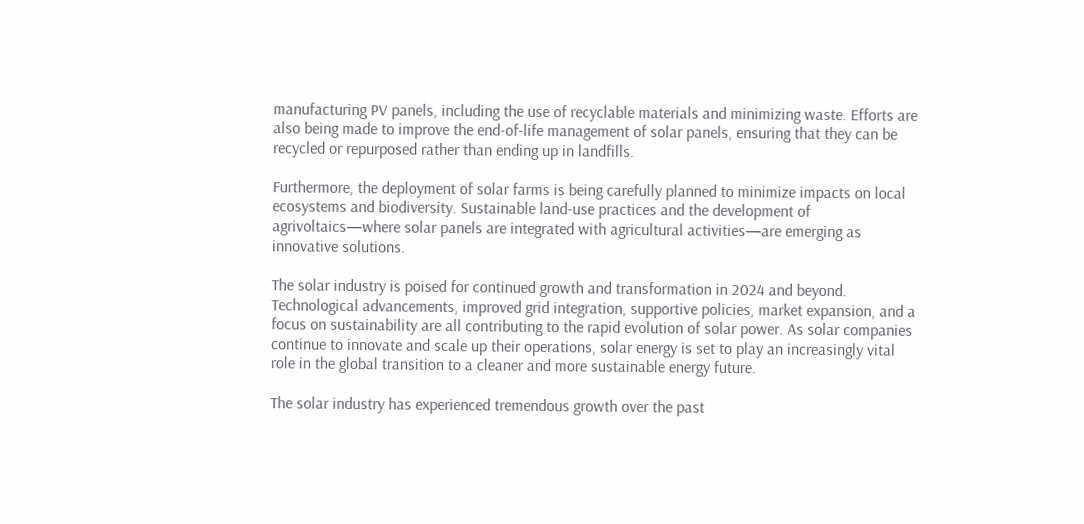manufacturing PV panels, including the use of recyclable materials and minimizing waste. Efforts are also being made to improve the end-of-life management of solar panels, ensuring that they can be recycled or repurposed rather than ending up in landfills.

Furthermore, the deployment of solar farms is being carefully planned to minimize impacts on local ecosystems and biodiversity. Sustainable land-use practices and the development of agrivoltaics—where solar panels are integrated with agricultural activities—are emerging as innovative solutions.

The solar industry is poised for continued growth and transformation in 2024 and beyond. Technological advancements, improved grid integration, supportive policies, market expansion, and a focus on sustainability are all contributing to the rapid evolution of solar power. As solar companies continue to innovate and scale up their operations, solar energy is set to play an increasingly vital role in the global transition to a cleaner and more sustainable energy future.

The solar industry has experienced tremendous growth over the past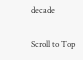decade

Scroll to Top